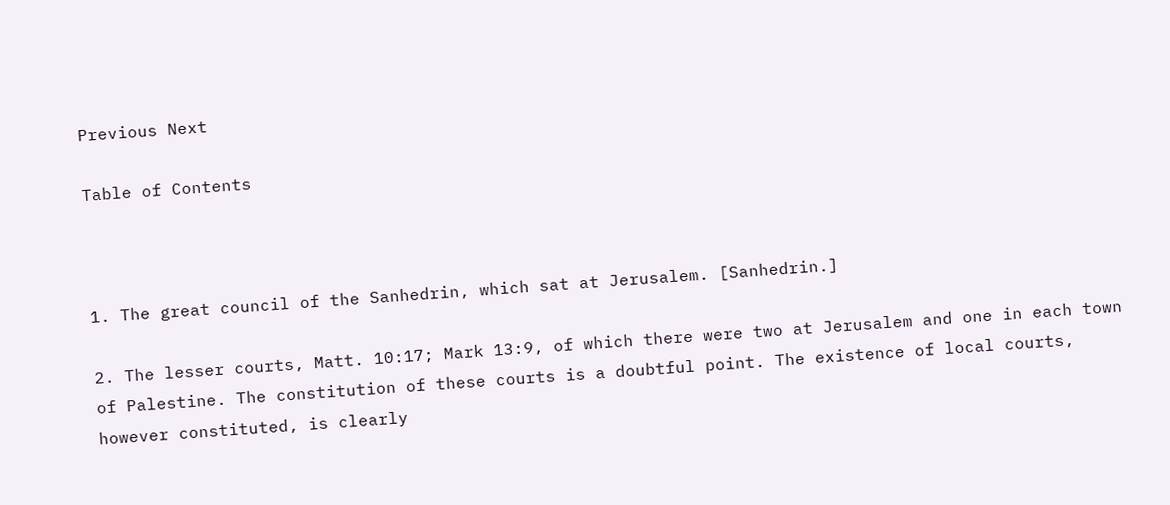Previous Next

Table of Contents



1. The great council of the Sanhedrin, which sat at Jerusalem. [Sanhedrin.]

2. The lesser courts, Matt. 10:17; Mark 13:9, of which there were two at Jerusalem and one in each town of Palestine. The constitution of these courts is a doubtful point. The existence of local courts, however constituted, is clearly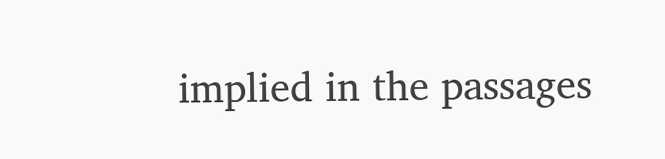implied in the passages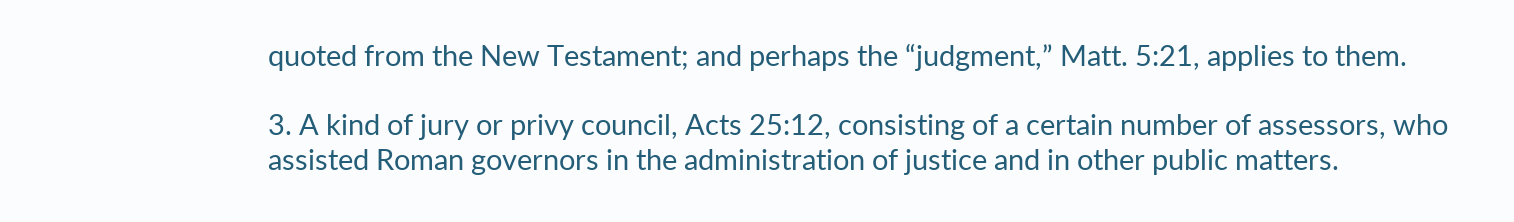quoted from the New Testament; and perhaps the “judgment,” Matt. 5:21, applies to them.

3. A kind of jury or privy council, Acts 25:12, consisting of a certain number of assessors, who assisted Roman governors in the administration of justice and in other public matters.